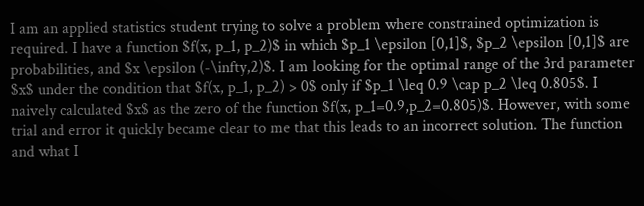I am an applied statistics student trying to solve a problem where constrained optimization is required. I have a function $f(x, p_1, p_2)$ in which $p_1 \epsilon [0,1]$, $p_2 \epsilon [0,1]$ are probabilities, and $x \epsilon (-\infty,2)$. I am looking for the optimal range of the 3rd parameter $x$ under the condition that $f(x, p_1, p_2) > 0$ only if $p_1 \leq 0.9 \cap p_2 \leq 0.805$. I naively calculated $x$ as the zero of the function $f(x, p_1=0.9,p_2=0.805)$. However, with some trial and error it quickly became clear to me that this leads to an incorrect solution. The function and what I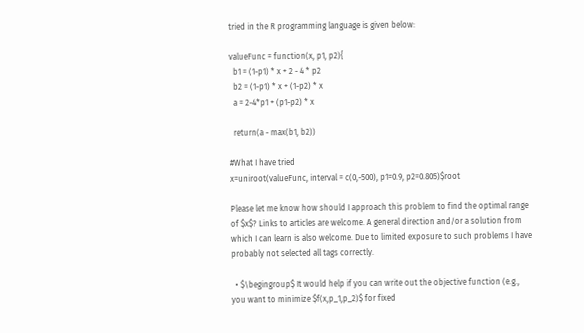tried in the R programming language is given below:

valueFunc = function(x, p1, p2){
  b1 = (1-p1) * x + 2 - 4 * p2
  b2 = (1-p1) * x + (1-p2) * x
  a = 2-4*p1 + (p1-p2) * x

  return(a - max(b1, b2))

#What I have tried
x=uniroot(valueFunc, interval = c(0,-500), p1=0.9, p2=0.805)$root

Please let me know how should I approach this problem to find the optimal range of $x$? Links to articles are welcome. A general direction and/or a solution from which I can learn is also welcome. Due to limited exposure to such problems I have probably not selected all tags correctly.

  • $\begingroup$ It would help if you can write out the objective function (e.g., you want to minimize $f(x,p_1,p_2)$ for fixed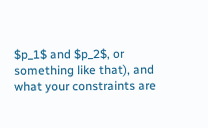$p_1$ and $p_2$, or something like that), and what your constraints are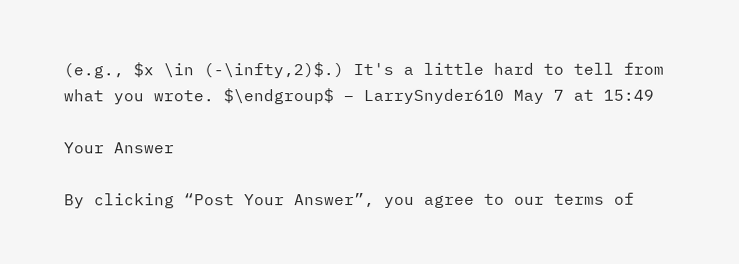(e.g., $x \in (-\infty,2)$.) It's a little hard to tell from what you wrote. $\endgroup$ – LarrySnyder610 May 7 at 15:49

Your Answer

By clicking “Post Your Answer”, you agree to our terms of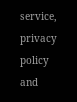service, privacy policy and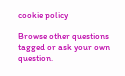cookie policy

Browse other questions tagged or ask your own question.